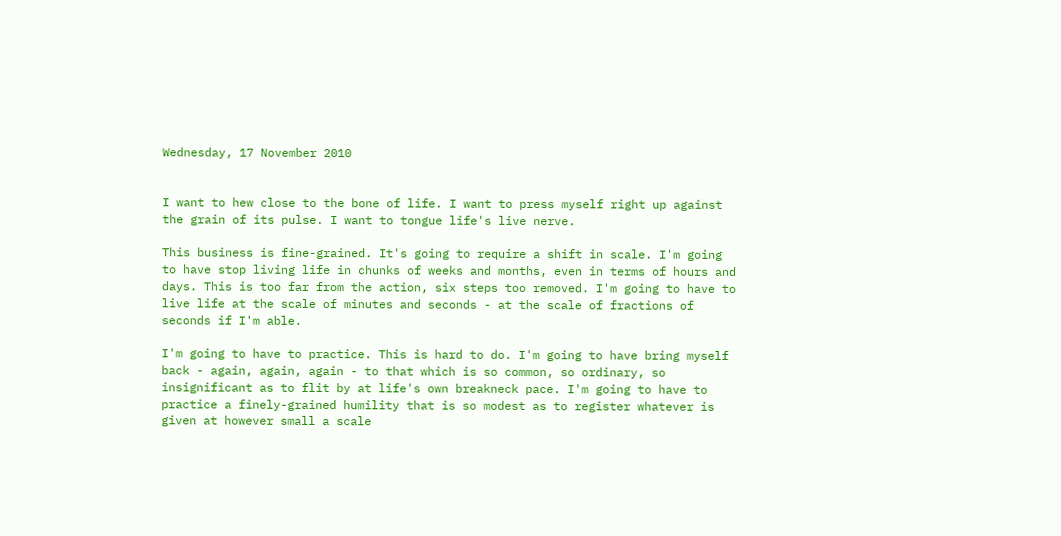Wednesday, 17 November 2010


I want to hew close to the bone of life. I want to press myself right up against the grain of its pulse. I want to tongue life's live nerve.

This business is fine-grained. It's going to require a shift in scale. I'm going to have stop living life in chunks of weeks and months, even in terms of hours and days. This is too far from the action, six steps too removed. I'm going to have to live life at the scale of minutes and seconds - at the scale of fractions of seconds if I'm able.

I'm going to have to practice. This is hard to do. I'm going to have bring myself back - again, again, again - to that which is so common, so ordinary, so insignificant as to flit by at life's own breakneck pace. I'm going to have to practice a finely-grained humility that is so modest as to register whatever is given at however small a scale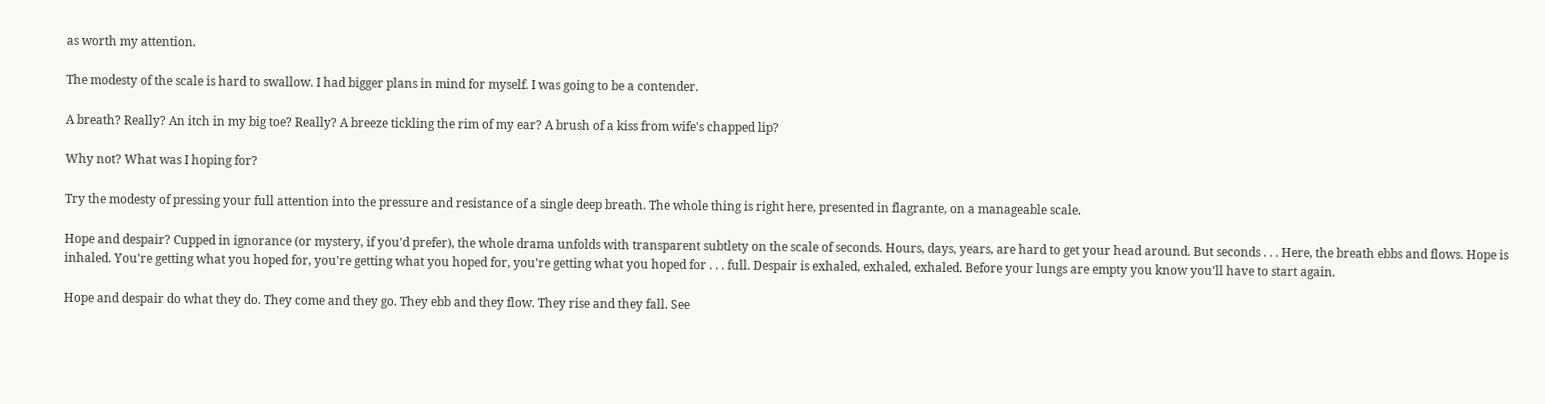as worth my attention.

The modesty of the scale is hard to swallow. I had bigger plans in mind for myself. I was going to be a contender.

A breath? Really? An itch in my big toe? Really? A breeze tickling the rim of my ear? A brush of a kiss from wife's chapped lip?

Why not? What was I hoping for?

Try the modesty of pressing your full attention into the pressure and resistance of a single deep breath. The whole thing is right here, presented in flagrante, on a manageable scale.

Hope and despair? Cupped in ignorance (or mystery, if you'd prefer), the whole drama unfolds with transparent subtlety on the scale of seconds. Hours, days, years, are hard to get your head around. But seconds . . . Here, the breath ebbs and flows. Hope is inhaled. You're getting what you hoped for, you're getting what you hoped for, you're getting what you hoped for . . . full. Despair is exhaled, exhaled, exhaled. Before your lungs are empty you know you'll have to start again.

Hope and despair do what they do. They come and they go. They ebb and they flow. They rise and they fall. See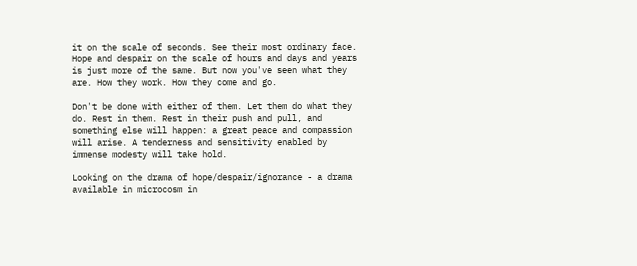it on the scale of seconds. See their most ordinary face. Hope and despair on the scale of hours and days and years is just more of the same. But now you've seen what they are. How they work. How they come and go.

Don't be done with either of them. Let them do what they do. Rest in them. Rest in their push and pull, and something else will happen: a great peace and compassion will arise. A tenderness and sensitivity enabled by immense modesty will take hold.

Looking on the drama of hope/despair/ignorance - a drama available in microcosm in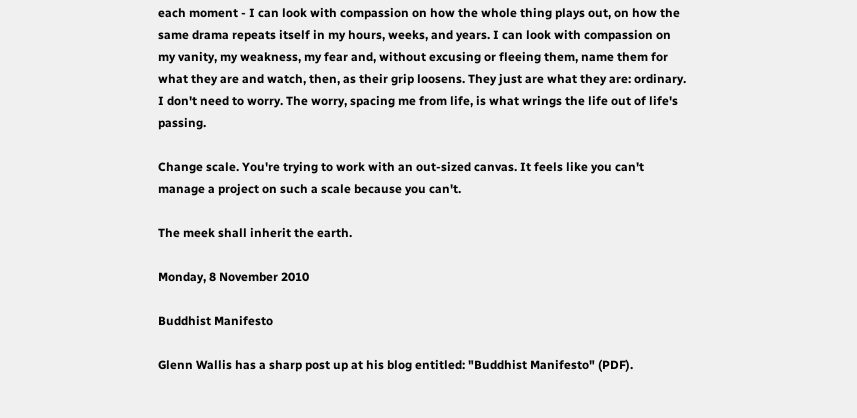each moment - I can look with compassion on how the whole thing plays out, on how the same drama repeats itself in my hours, weeks, and years. I can look with compassion on my vanity, my weakness, my fear and, without excusing or fleeing them, name them for what they are and watch, then, as their grip loosens. They just are what they are: ordinary. I don't need to worry. The worry, spacing me from life, is what wrings the life out of life's passing.

Change scale. You're trying to work with an out-sized canvas. It feels like you can't manage a project on such a scale because you can't.

The meek shall inherit the earth.

Monday, 8 November 2010

Buddhist Manifesto

Glenn Wallis has a sharp post up at his blog entitled: "Buddhist Manifesto" (PDF).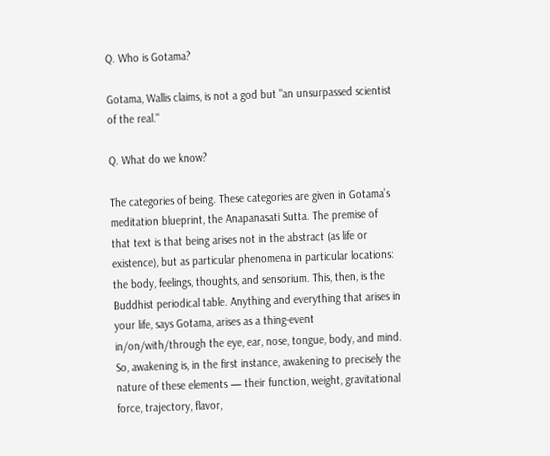Q. Who is Gotama?

Gotama, Wallis claims, is not a god but "an unsurpassed scientist of the real."

Q. What do we know?

The categories of being. These categories are given in Gotama’s meditation blueprint, the Anapanasati Sutta. The premise of that text is that being arises not in the abstract (as life or existence), but as particular phenomena in particular locations: the body, feelings, thoughts, and sensorium. This, then, is the Buddhist periodical table. Anything and everything that arises in your life, says Gotama, arises as a thing-event in/on/with/through the eye, ear, nose, tongue, body, and mind. So, awakening is, in the first instance, awakening to precisely the nature of these elements — their function, weight, gravitational force, trajectory, flavor,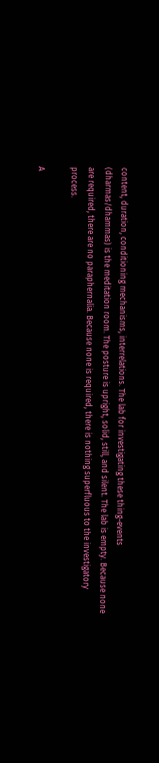content, duration, conditioning mechanisms, interrelations. The lab for investigating these thing-events (dharmas/dhammas) is the meditation room. The posture is upright, solid, still, and silent. The lab is empty. Because none are required, there are no paraphernalia. Because none is required, there is nothing superfluous to the investigatory process.

A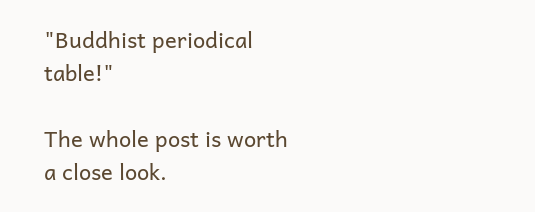"Buddhist periodical table!"

The whole post is worth a close look.